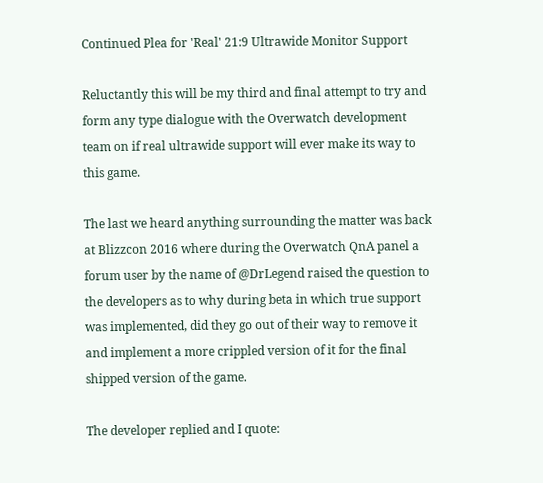Continued Plea for 'Real' 21:9 Ultrawide Monitor Support

Reluctantly this will be my third and final attempt to try and form any type dialogue with the Overwatch development team on if real ultrawide support will ever make its way to this game.

The last we heard anything surrounding the matter was back at Blizzcon 2016 where during the Overwatch QnA panel a forum user by the name of @DrLegend raised the question to the developers as to why during beta in which true support was implemented, did they go out of their way to remove it and implement a more crippled version of it for the final shipped version of the game.

The developer replied and I quote: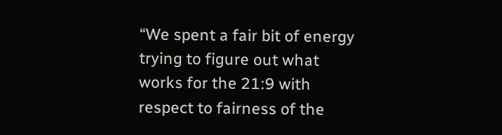“We spent a fair bit of energy trying to figure out what works for the 21:9 with respect to fairness of the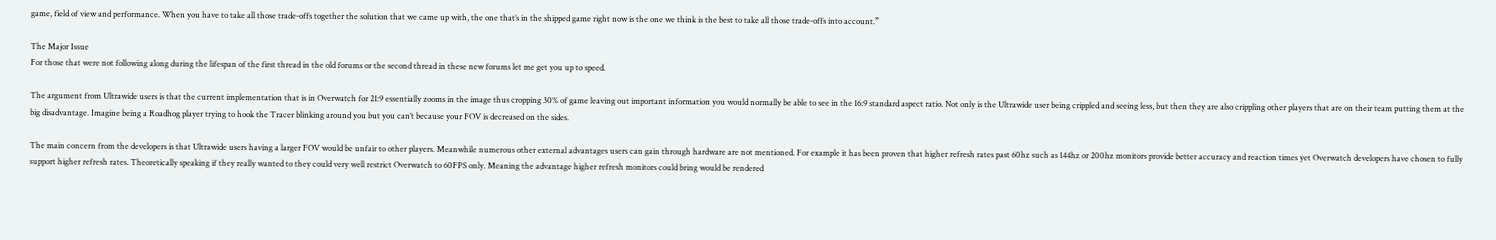game, field of view and performance. When you have to take all those trade-offs together the solution that we came up with, the one that’s in the shipped game right now is the one we think is the best to take all those trade-offs into account.”

The Major Issue
For those that were not following along during the lifespan of the first thread in the old forums or the second thread in these new forums let me get you up to speed.

The argument from Ultrawide users is that the current implementation that is in Overwatch for 21:9 essentially zooms in the image thus cropping 30% of game leaving out important information you would normally be able to see in the 16:9 standard aspect ratio. Not only is the Ultrawide user being crippled and seeing less, but then they are also crippling other players that are on their team putting them at the big disadvantage. Imagine being a Roadhog player trying to hook the Tracer blinking around you but you can’t because your FOV is decreased on the sides.

The main concern from the developers is that Ultrawide users having a larger FOV would be unfair to other players. Meanwhile numerous other external advantages users can gain through hardware are not mentioned. For example it has been proven that higher refresh rates past 60hz such as 144hz or 200hz monitors provide better accuracy and reaction times yet Overwatch developers have chosen to fully support higher refresh rates. Theoretically speaking if they really wanted to they could very well restrict Overwatch to 60FPS only. Meaning the advantage higher refresh monitors could bring would be rendered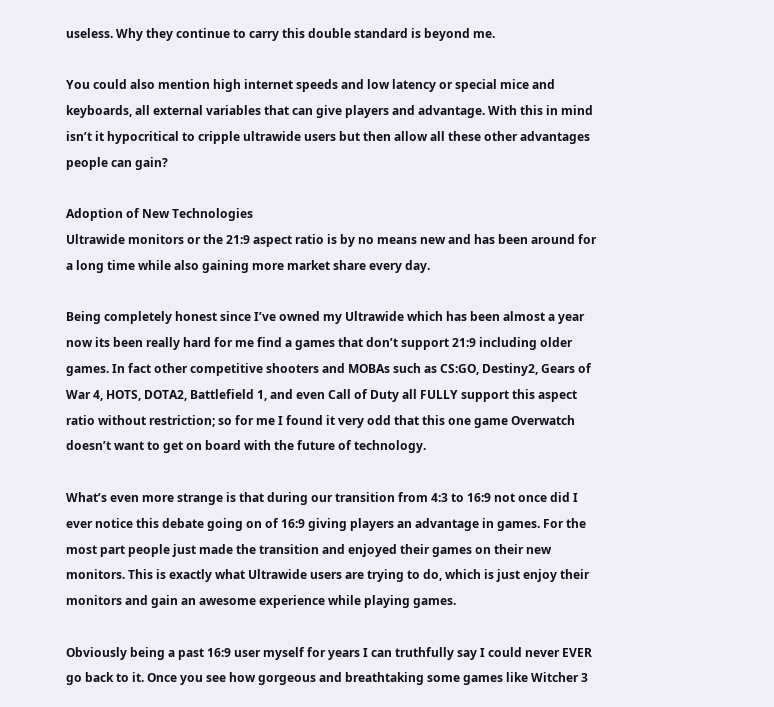useless. Why they continue to carry this double standard is beyond me.

You could also mention high internet speeds and low latency or special mice and keyboards, all external variables that can give players and advantage. With this in mind isn’t it hypocritical to cripple ultrawide users but then allow all these other advantages people can gain?

Adoption of New Technologies
Ultrawide monitors or the 21:9 aspect ratio is by no means new and has been around for a long time while also gaining more market share every day.

Being completely honest since I’ve owned my Ultrawide which has been almost a year now its been really hard for me find a games that don’t support 21:9 including older games. In fact other competitive shooters and MOBAs such as CS:GO, Destiny2, Gears of War 4, HOTS, DOTA2, Battlefield 1, and even Call of Duty all FULLY support this aspect ratio without restriction; so for me I found it very odd that this one game Overwatch doesn’t want to get on board with the future of technology.

What’s even more strange is that during our transition from 4:3 to 16:9 not once did I ever notice this debate going on of 16:9 giving players an advantage in games. For the most part people just made the transition and enjoyed their games on their new monitors. This is exactly what Ultrawide users are trying to do, which is just enjoy their monitors and gain an awesome experience while playing games.

Obviously being a past 16:9 user myself for years I can truthfully say I could never EVER go back to it. Once you see how gorgeous and breathtaking some games like Witcher 3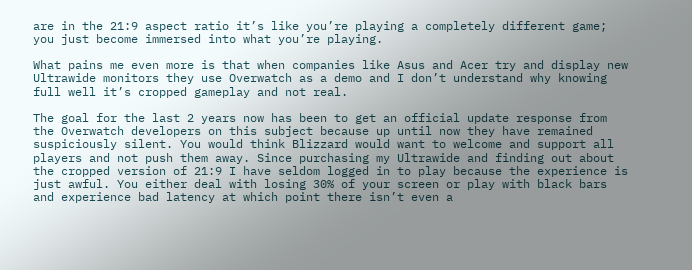are in the 21:9 aspect ratio it’s like you’re playing a completely different game; you just become immersed into what you’re playing.

What pains me even more is that when companies like Asus and Acer try and display new Ultrawide monitors they use Overwatch as a demo and I don’t understand why knowing full well it’s cropped gameplay and not real.

The goal for the last 2 years now has been to get an official update response from the Overwatch developers on this subject because up until now they have remained suspiciously silent. You would think Blizzard would want to welcome and support all players and not push them away. Since purchasing my Ultrawide and finding out about the cropped version of 21:9 I have seldom logged in to play because the experience is just awful. You either deal with losing 30% of your screen or play with black bars and experience bad latency at which point there isn’t even a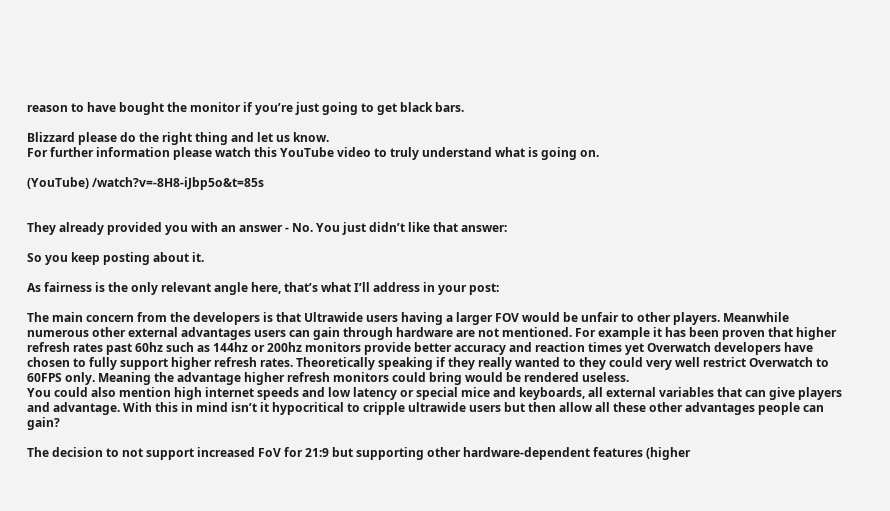reason to have bought the monitor if you’re just going to get black bars.

Blizzard please do the right thing and let us know.
For further information please watch this YouTube video to truly understand what is going on.

(YouTube) /watch?v=-8H8-iJbp5o&t=85s


They already provided you with an answer - No. You just didn’t like that answer:

So you keep posting about it.

As fairness is the only relevant angle here, that’s what I’ll address in your post:

The main concern from the developers is that Ultrawide users having a larger FOV would be unfair to other players. Meanwhile numerous other external advantages users can gain through hardware are not mentioned. For example it has been proven that higher refresh rates past 60hz such as 144hz or 200hz monitors provide better accuracy and reaction times yet Overwatch developers have chosen to fully support higher refresh rates. Theoretically speaking if they really wanted to they could very well restrict Overwatch to 60FPS only. Meaning the advantage higher refresh monitors could bring would be rendered useless.
You could also mention high internet speeds and low latency or special mice and keyboards, all external variables that can give players and advantage. With this in mind isn’t it hypocritical to cripple ultrawide users but then allow all these other advantages people can gain?

The decision to not support increased FoV for 21:9 but supporting other hardware-dependent features (higher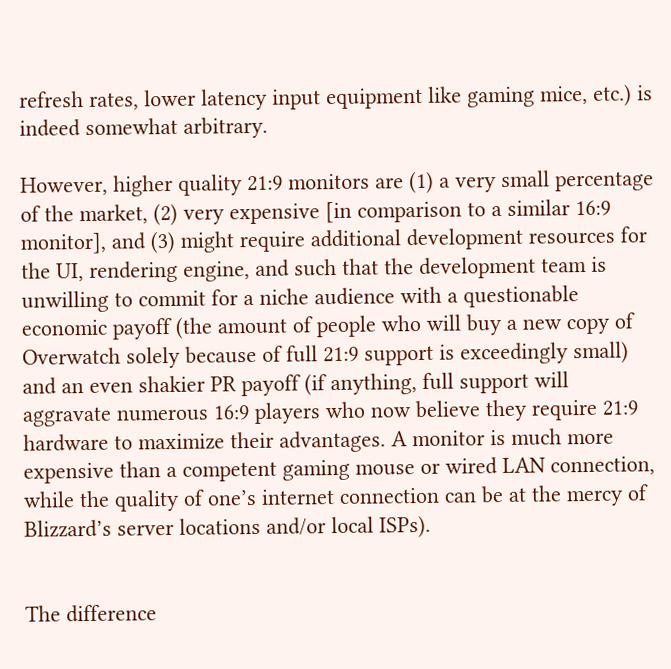refresh rates, lower latency input equipment like gaming mice, etc.) is indeed somewhat arbitrary.

However, higher quality 21:9 monitors are (1) a very small percentage of the market, (2) very expensive [in comparison to a similar 16:9 monitor], and (3) might require additional development resources for the UI, rendering engine, and such that the development team is unwilling to commit for a niche audience with a questionable economic payoff (the amount of people who will buy a new copy of Overwatch solely because of full 21:9 support is exceedingly small) and an even shakier PR payoff (if anything, full support will aggravate numerous 16:9 players who now believe they require 21:9 hardware to maximize their advantages. A monitor is much more expensive than a competent gaming mouse or wired LAN connection, while the quality of one’s internet connection can be at the mercy of Blizzard’s server locations and/or local ISPs).


The difference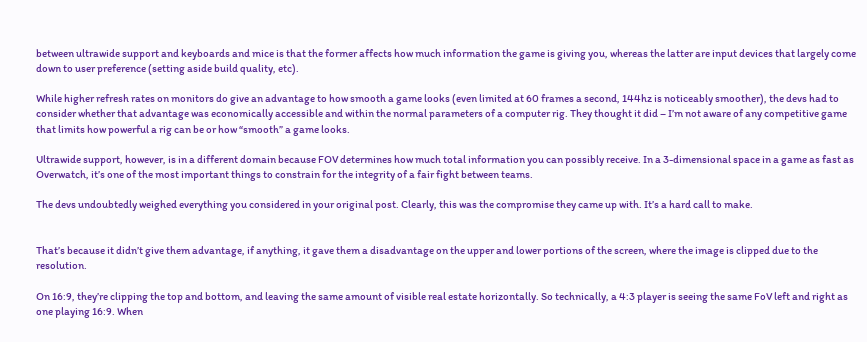between ultrawide support and keyboards and mice is that the former affects how much information the game is giving you, whereas the latter are input devices that largely come down to user preference (setting aside build quality, etc).

While higher refresh rates on monitors do give an advantage to how smooth a game looks (even limited at 60 frames a second, 144hz is noticeably smoother), the devs had to consider whether that advantage was economically accessible and within the normal parameters of a computer rig. They thought it did – I’m not aware of any competitive game that limits how powerful a rig can be or how “smooth” a game looks.

Ultrawide support, however, is in a different domain because FOV determines how much total information you can possibly receive. In a 3-dimensional space in a game as fast as Overwatch, it’s one of the most important things to constrain for the integrity of a fair fight between teams.

The devs undoubtedly weighed everything you considered in your original post. Clearly, this was the compromise they came up with. It’s a hard call to make.


That’s because it didn’t give them advantage, if anything, it gave them a disadvantage on the upper and lower portions of the screen, where the image is clipped due to the resolution.

On 16:9, they’re clipping the top and bottom, and leaving the same amount of visible real estate horizontally. So technically, a 4:3 player is seeing the same FoV left and right as one playing 16:9. When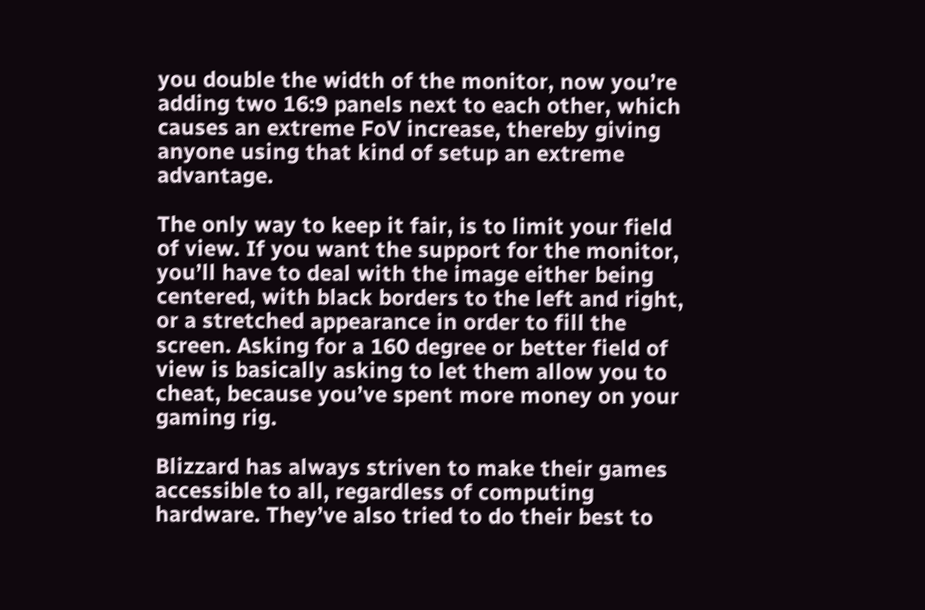you double the width of the monitor, now you’re adding two 16:9 panels next to each other, which causes an extreme FoV increase, thereby giving anyone using that kind of setup an extreme advantage.

The only way to keep it fair, is to limit your field of view. If you want the support for the monitor, you’ll have to deal with the image either being centered, with black borders to the left and right, or a stretched appearance in order to fill the screen. Asking for a 160 degree or better field of view is basically asking to let them allow you to cheat, because you’ve spent more money on your gaming rig.

Blizzard has always striven to make their games accessible to all, regardless of computing hardware. They’ve also tried to do their best to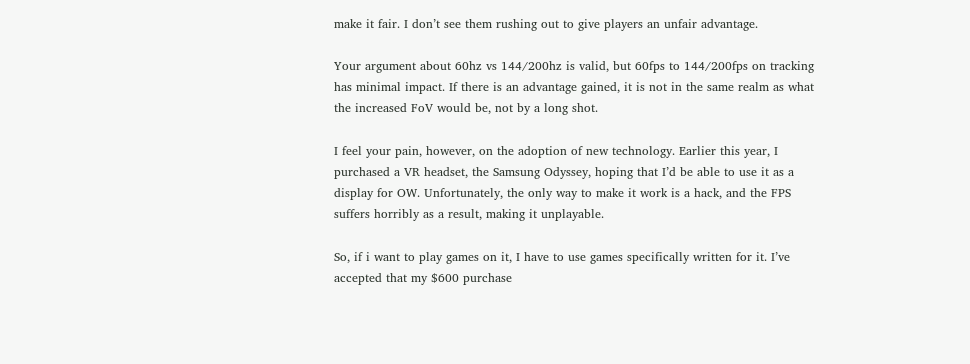make it fair. I don’t see them rushing out to give players an unfair advantage.

Your argument about 60hz vs 144/200hz is valid, but 60fps to 144/200fps on tracking has minimal impact. If there is an advantage gained, it is not in the same realm as what the increased FoV would be, not by a long shot.

I feel your pain, however, on the adoption of new technology. Earlier this year, I purchased a VR headset, the Samsung Odyssey, hoping that I’d be able to use it as a display for OW. Unfortunately, the only way to make it work is a hack, and the FPS suffers horribly as a result, making it unplayable.

So, if i want to play games on it, I have to use games specifically written for it. I’ve accepted that my $600 purchase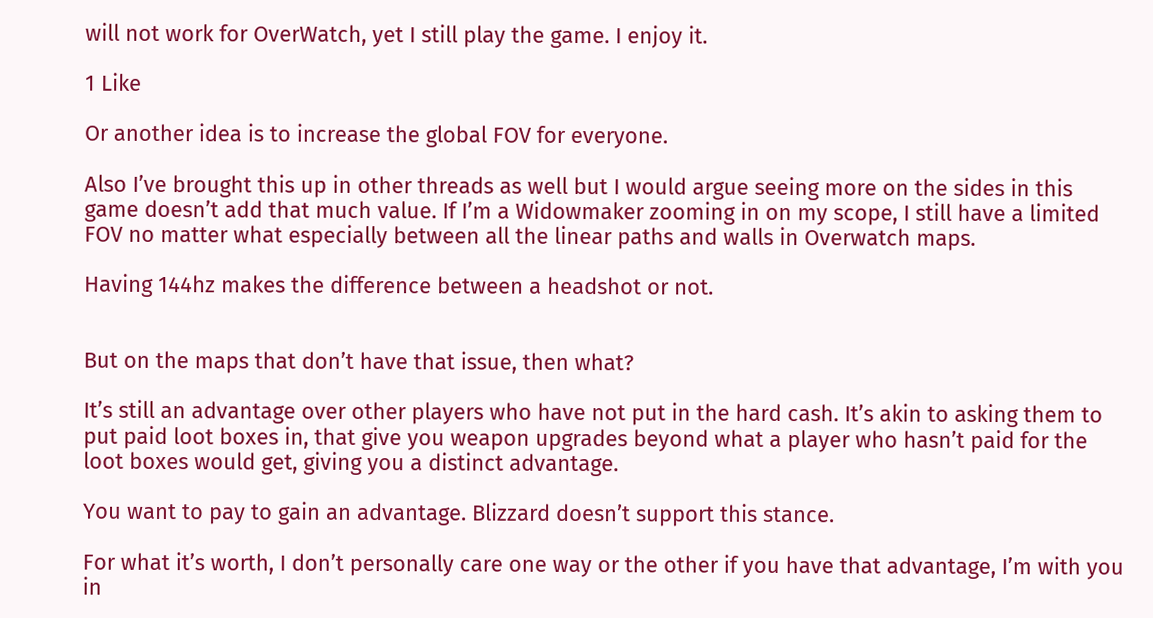will not work for OverWatch, yet I still play the game. I enjoy it.

1 Like

Or another idea is to increase the global FOV for everyone.

Also I’ve brought this up in other threads as well but I would argue seeing more on the sides in this game doesn’t add that much value. If I’m a Widowmaker zooming in on my scope, I still have a limited FOV no matter what especially between all the linear paths and walls in Overwatch maps.

Having 144hz makes the difference between a headshot or not.


But on the maps that don’t have that issue, then what?

It’s still an advantage over other players who have not put in the hard cash. It’s akin to asking them to put paid loot boxes in, that give you weapon upgrades beyond what a player who hasn’t paid for the loot boxes would get, giving you a distinct advantage.

You want to pay to gain an advantage. Blizzard doesn’t support this stance.

For what it’s worth, I don’t personally care one way or the other if you have that advantage, I’m with you in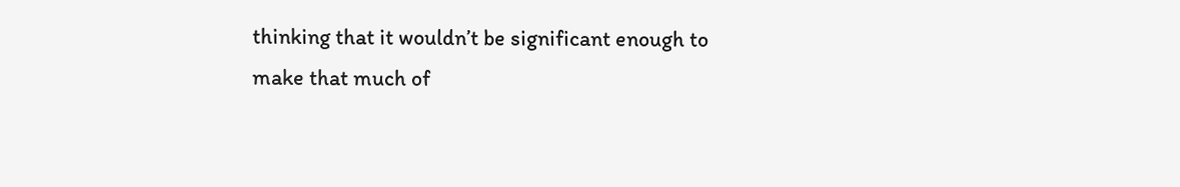thinking that it wouldn’t be significant enough to make that much of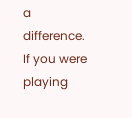a difference. If you were playing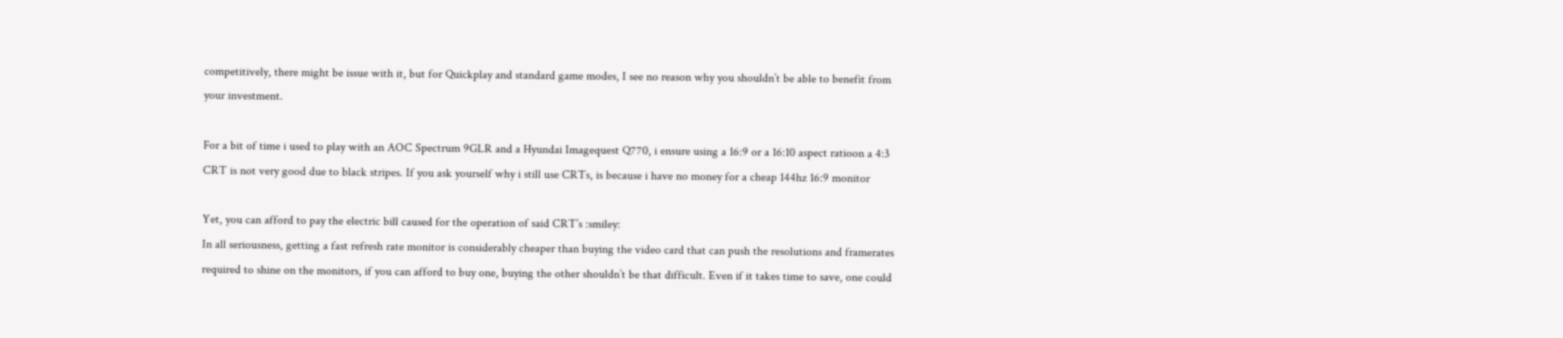competitively, there might be issue with it, but for Quickplay and standard game modes, I see no reason why you shouldn’t be able to benefit from your investment.

For a bit of time i used to play with an AOC Spectrum 9GLR and a Hyundai Imagequest Q770, i ensure using a 16:9 or a 16:10 aspect ratioon a 4:3 CRT is not very good due to black stripes. If you ask yourself why i still use CRTs, is because i have no money for a cheap 144hz 16:9 monitor

Yet, you can afford to pay the electric bill caused for the operation of said CRT’s :smiley:
In all seriousness, getting a fast refresh rate monitor is considerably cheaper than buying the video card that can push the resolutions and framerates required to shine on the monitors, if you can afford to buy one, buying the other shouldn’t be that difficult. Even if it takes time to save, one could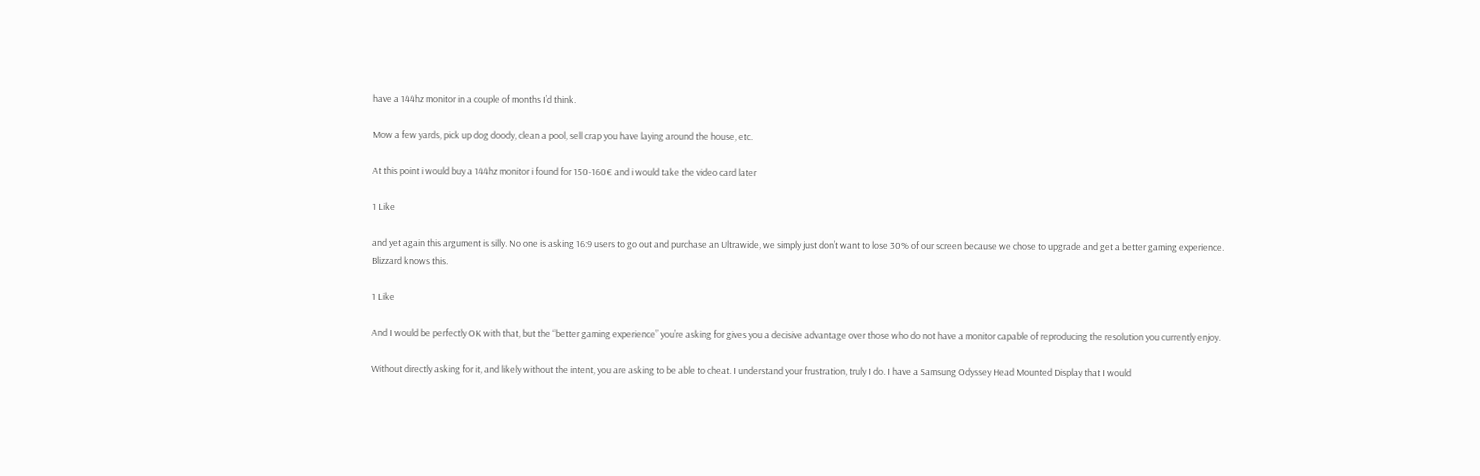have a 144hz monitor in a couple of months I’d think.

Mow a few yards, pick up dog doody, clean a pool, sell crap you have laying around the house, etc.

At this point i would buy a 144hz monitor i found for 150-160€ and i would take the video card later

1 Like

and yet again this argument is silly. No one is asking 16:9 users to go out and purchase an Ultrawide, we simply just don’t want to lose 30% of our screen because we chose to upgrade and get a better gaming experience. Blizzard knows this.

1 Like

And I would be perfectly OK with that, but the “better gaming experience” you’re asking for gives you a decisive advantage over those who do not have a monitor capable of reproducing the resolution you currently enjoy.

Without directly asking for it, and likely without the intent, you are asking to be able to cheat. I understand your frustration, truly I do. I have a Samsung Odyssey Head Mounted Display that I would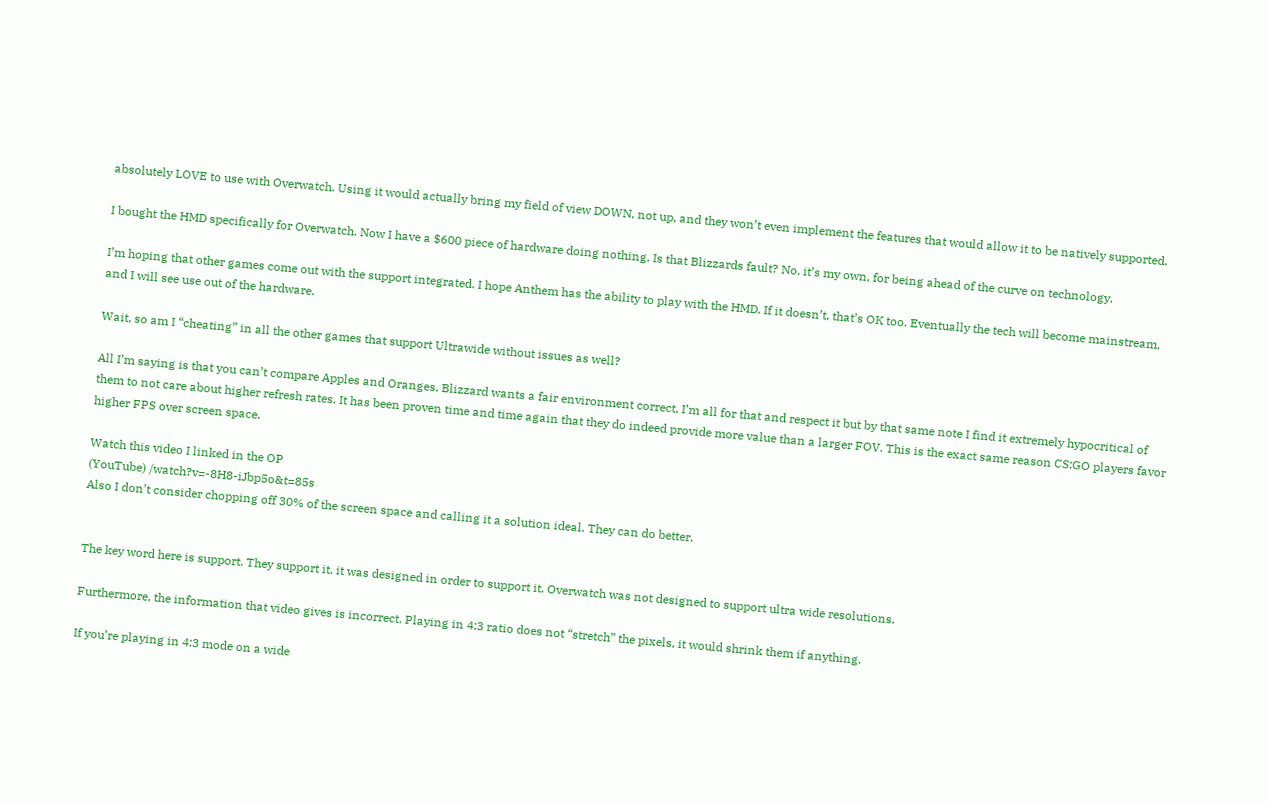absolutely LOVE to use with Overwatch. Using it would actually bring my field of view DOWN, not up, and they won’t even implement the features that would allow it to be natively supported.

I bought the HMD specifically for Overwatch. Now I have a $600 piece of hardware doing nothing. Is that Blizzards fault? No, it’s my own, for being ahead of the curve on technology.

I’m hoping that other games come out with the support integrated. I hope Anthem has the ability to play with the HMD. If it doesn’t, that’s OK too. Eventually the tech will become mainstream, and I will see use out of the hardware.

Wait, so am I “cheating” in all the other games that support Ultrawide without issues as well?

All I’m saying is that you can’t compare Apples and Oranges. Blizzard wants a fair environment correct, I’m all for that and respect it but by that same note I find it extremely hypocritical of them to not care about higher refresh rates. It has been proven time and time again that they do indeed provide more value than a larger FOV. This is the exact same reason CS:GO players favor higher FPS over screen space.

Watch this video I linked in the OP
(YouTube) /watch?v=-8H8-iJbp5o&t=85s
Also I don’t consider chopping off 30% of the screen space and calling it a solution ideal. They can do better.


The key word here is support. They support it, it was designed in order to support it. Overwatch was not designed to support ultra wide resolutions.

Furthermore, the information that video gives is incorrect. Playing in 4:3 ratio does not “stretch” the pixels, it would shrink them if anything.

If you’re playing in 4:3 mode on a wide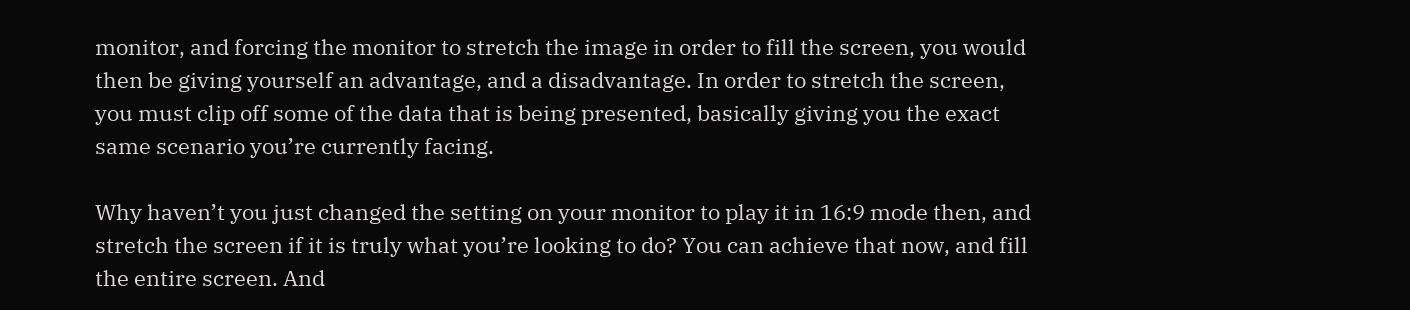monitor, and forcing the monitor to stretch the image in order to fill the screen, you would then be giving yourself an advantage, and a disadvantage. In order to stretch the screen, you must clip off some of the data that is being presented, basically giving you the exact same scenario you’re currently facing.

Why haven’t you just changed the setting on your monitor to play it in 16:9 mode then, and stretch the screen if it is truly what you’re looking to do? You can achieve that now, and fill the entire screen. And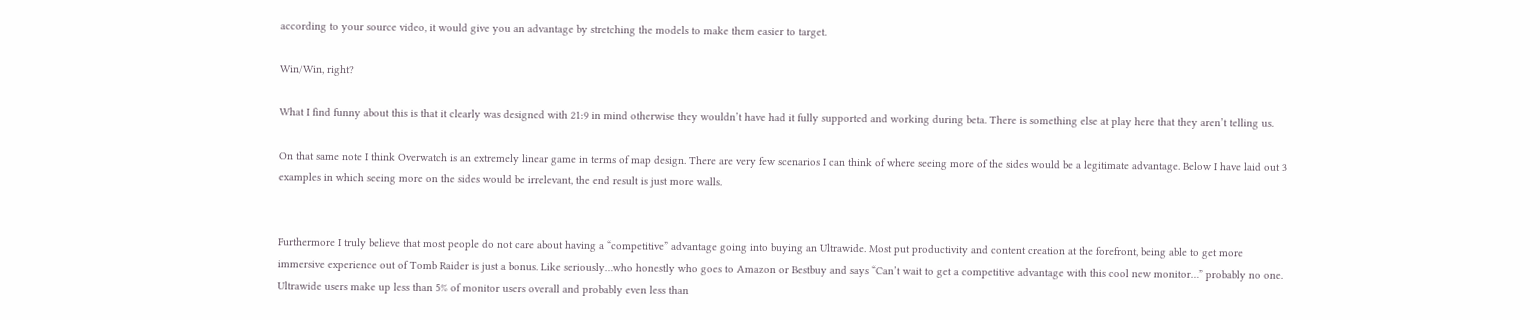according to your source video, it would give you an advantage by stretching the models to make them easier to target.

Win/Win, right?

What I find funny about this is that it clearly was designed with 21:9 in mind otherwise they wouldn’t have had it fully supported and working during beta. There is something else at play here that they aren’t telling us.

On that same note I think Overwatch is an extremely linear game in terms of map design. There are very few scenarios I can think of where seeing more of the sides would be a legitimate advantage. Below I have laid out 3 examples in which seeing more on the sides would be irrelevant, the end result is just more walls.


Furthermore I truly believe that most people do not care about having a “competitive” advantage going into buying an Ultrawide. Most put productivity and content creation at the forefront, being able to get more immersive experience out of Tomb Raider is just a bonus. Like seriously…who honestly who goes to Amazon or Bestbuy and says “Can’t wait to get a competitive advantage with this cool new monitor…” probably no one. Ultrawide users make up less than 5% of monitor users overall and probably even less than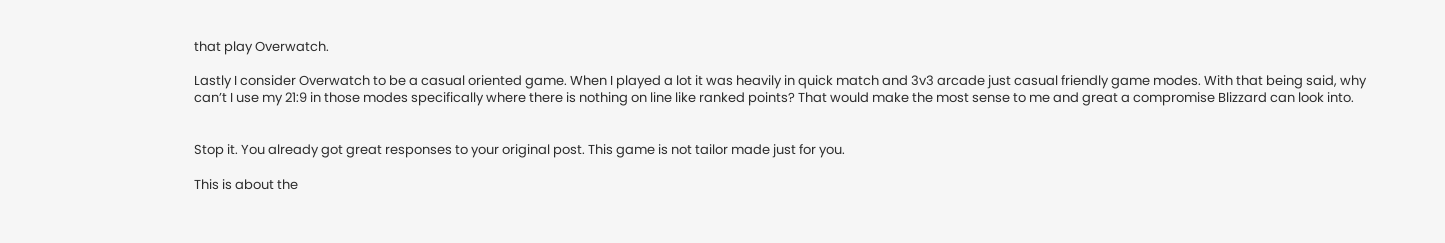that play Overwatch.

Lastly I consider Overwatch to be a casual oriented game. When I played a lot it was heavily in quick match and 3v3 arcade just casual friendly game modes. With that being said, why can’t I use my 21:9 in those modes specifically where there is nothing on line like ranked points? That would make the most sense to me and great a compromise Blizzard can look into.


Stop it. You already got great responses to your original post. This game is not tailor made just for you.

This is about the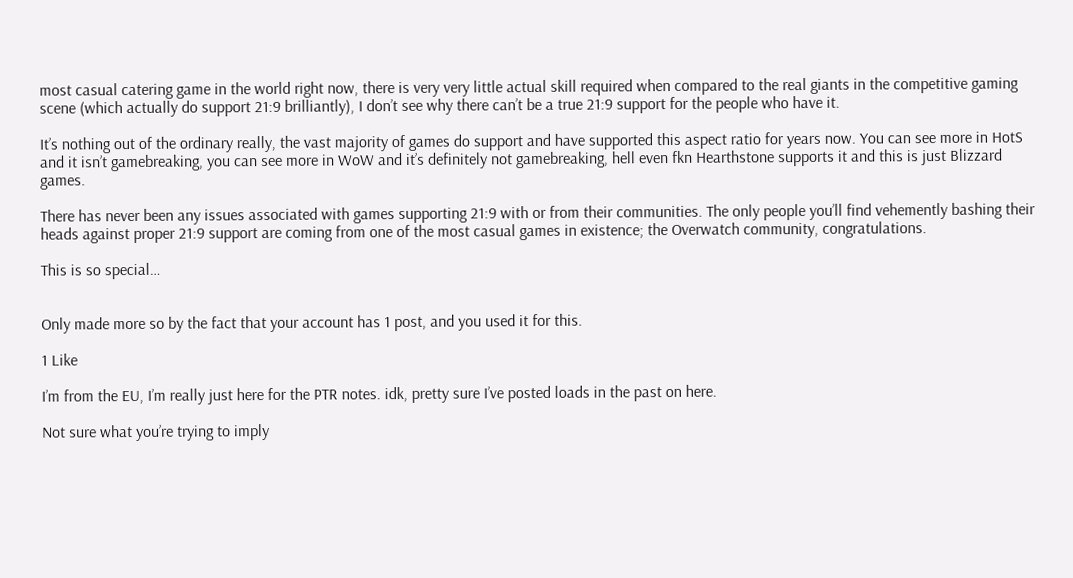most casual catering game in the world right now, there is very very little actual skill required when compared to the real giants in the competitive gaming scene (which actually do support 21:9 brilliantly), I don’t see why there can’t be a true 21:9 support for the people who have it.

It’s nothing out of the ordinary really, the vast majority of games do support and have supported this aspect ratio for years now. You can see more in HotS and it isn’t gamebreaking, you can see more in WoW and it’s definitely not gamebreaking, hell even fkn Hearthstone supports it and this is just Blizzard games.

There has never been any issues associated with games supporting 21:9 with or from their communities. The only people you’ll find vehemently bashing their heads against proper 21:9 support are coming from one of the most casual games in existence; the Overwatch community, congratulations.

This is so special…


Only made more so by the fact that your account has 1 post, and you used it for this.

1 Like

I’m from the EU, I’m really just here for the PTR notes. idk, pretty sure I’ve posted loads in the past on here.

Not sure what you’re trying to imply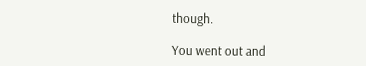though.

You went out and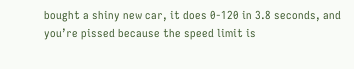bought a shiny new car, it does 0-120 in 3.8 seconds, and you’re pissed because the speed limit is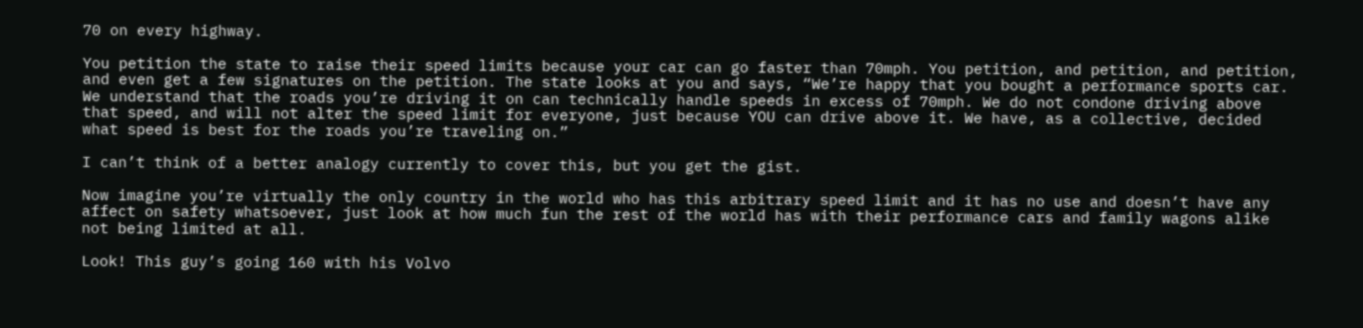70 on every highway.

You petition the state to raise their speed limits because your car can go faster than 70mph. You petition, and petition, and petition, and even get a few signatures on the petition. The state looks at you and says, “We’re happy that you bought a performance sports car. We understand that the roads you’re driving it on can technically handle speeds in excess of 70mph. We do not condone driving above that speed, and will not alter the speed limit for everyone, just because YOU can drive above it. We have, as a collective, decided what speed is best for the roads you’re traveling on.”

I can’t think of a better analogy currently to cover this, but you get the gist.

Now imagine you’re virtually the only country in the world who has this arbitrary speed limit and it has no use and doesn’t have any affect on safety whatsoever, just look at how much fun the rest of the world has with their performance cars and family wagons alike not being limited at all.

Look! This guy’s going 160 with his Volvo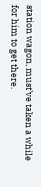station wagon, must’ve taken a while for him to get there.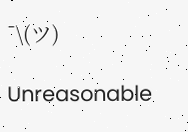¯\(ツ)

Unreasonable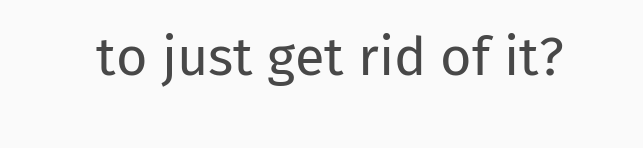to just get rid of it?